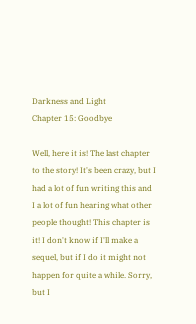Darkness and Light
Chapter 15: Goodbye

Well, here it is! The last chapter to the story! It's been crazy, but I had a lot of fun writing this and I a lot of fun hearing what other people thought! This chapter is it! I don't know if I'll make a sequel, but if I do it might not happen for quite a while. Sorry, but I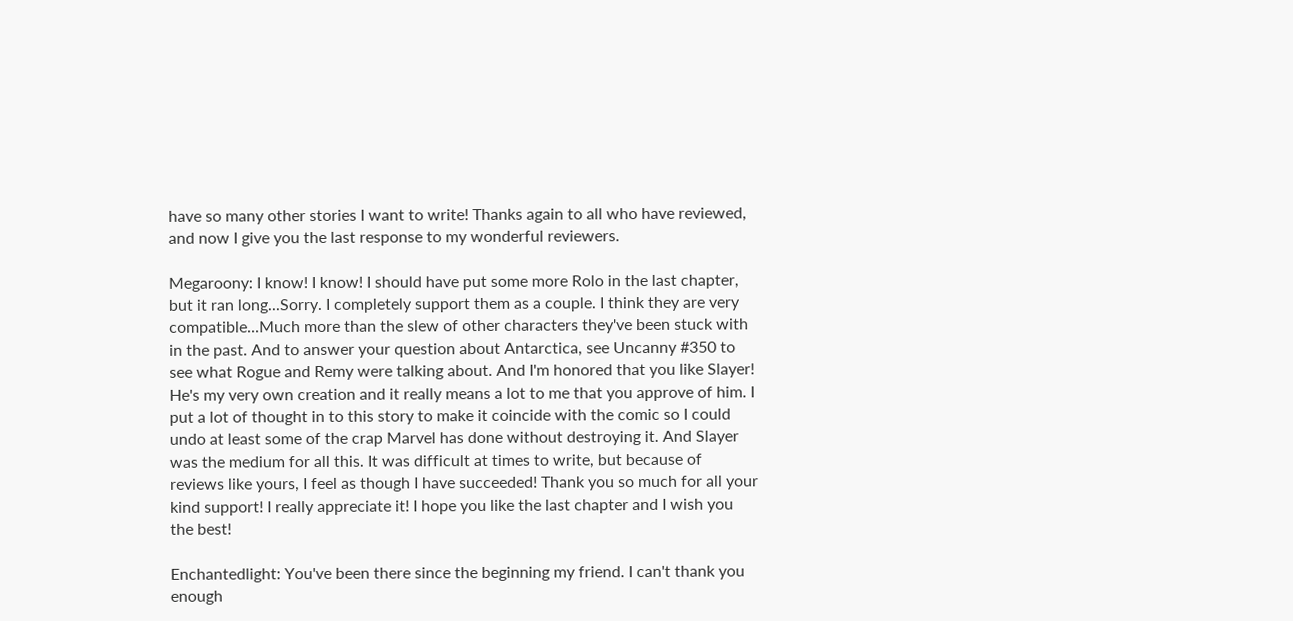have so many other stories I want to write! Thanks again to all who have reviewed, and now I give you the last response to my wonderful reviewers.

Megaroony: I know! I know! I should have put some more Rolo in the last chapter, but it ran long...Sorry. I completely support them as a couple. I think they are very compatible...Much more than the slew of other characters they've been stuck with in the past. And to answer your question about Antarctica, see Uncanny #350 to see what Rogue and Remy were talking about. And I'm honored that you like Slayer! He's my very own creation and it really means a lot to me that you approve of him. I put a lot of thought in to this story to make it coincide with the comic so I could undo at least some of the crap Marvel has done without destroying it. And Slayer was the medium for all this. It was difficult at times to write, but because of reviews like yours, I feel as though I have succeeded! Thank you so much for all your kind support! I really appreciate it! I hope you like the last chapter and I wish you the best!

Enchantedlight: You've been there since the beginning my friend. I can't thank you enough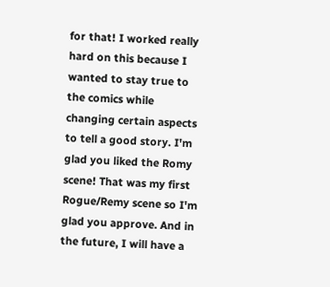for that! I worked really hard on this because I wanted to stay true to the comics while changing certain aspects to tell a good story. I'm glad you liked the Romy scene! That was my first Rogue/Remy scene so I'm glad you approve. And in the future, I will have a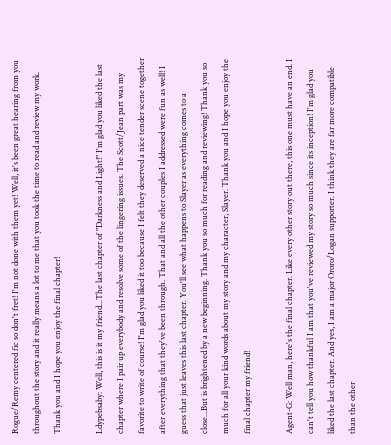Rogue/Remy centered fic so don't fret! I'm not done with them yet! Well, it's been great hearing from you throughout the story and it really means a lot to me that you took the time to read and review my work. Thank you and I hope you enjoy the final chapter!

Ldypebsaby: Well, this is it my friend...The last chapter of "Darkness and Light!" I'm glad you liked the last chapter where I pair up everybody and resolve some of the lingering issues. The Scott/Jean part was my favorite to write of course! I'm glad you liked it too because I felt they deserved a nice tender scene together after everything that they've been through. That and all the other couples I addressed were fun as well! I guess that just leaves this last chapter. You'll see what happens to Slayer as everything comes to a close...But is brightened by a new beginning. Thank you so much for reading and reviewing! Thank you so much for all your kind words about my story and my character, Slayer. Thank you and I hope you enjoy the final chapter my friend!

Agent-G: Well man, here's the final chapter. Like every other story out there, this one must have an end. I can't tell you how thankful I am that you've reviewed my story so much since its inception! I'm glad you liked the last chapter. And yes, I am a major Ororo/Logan supporter. I think they are far more compatible than the other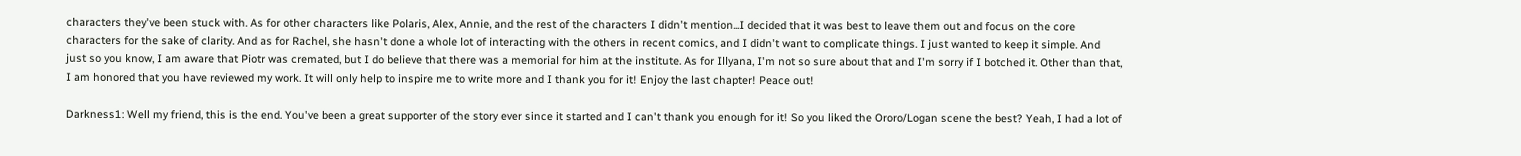characters they've been stuck with. As for other characters like Polaris, Alex, Annie, and the rest of the characters I didn't mention...I decided that it was best to leave them out and focus on the core characters for the sake of clarity. And as for Rachel, she hasn't done a whole lot of interacting with the others in recent comics, and I didn't want to complicate things. I just wanted to keep it simple. And just so you know, I am aware that Piotr was cremated, but I do believe that there was a memorial for him at the institute. As for Illyana, I'm not so sure about that and I'm sorry if I botched it. Other than that, I am honored that you have reviewed my work. It will only help to inspire me to write more and I thank you for it! Enjoy the last chapter! Peace out!

Darkness1: Well my friend, this is the end. You've been a great supporter of the story ever since it started and I can't thank you enough for it! So you liked the Ororo/Logan scene the best? Yeah, I had a lot of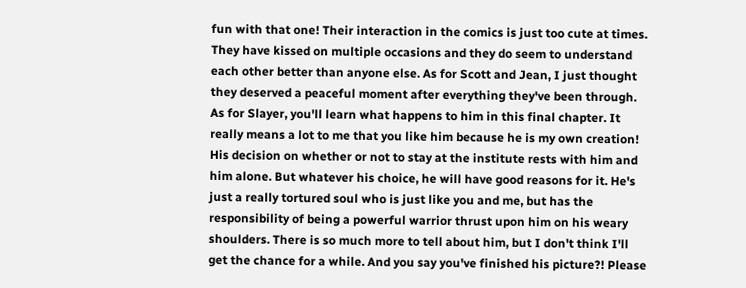fun with that one! Their interaction in the comics is just too cute at times. They have kissed on multiple occasions and they do seem to understand each other better than anyone else. As for Scott and Jean, I just thought they deserved a peaceful moment after everything they've been through. As for Slayer, you'll learn what happens to him in this final chapter. It really means a lot to me that you like him because he is my own creation! His decision on whether or not to stay at the institute rests with him and him alone. But whatever his choice, he will have good reasons for it. He's just a really tortured soul who is just like you and me, but has the responsibility of being a powerful warrior thrust upon him on his weary shoulders. There is so much more to tell about him, but I don't think I'll get the chance for a while. And you say you've finished his picture?! Please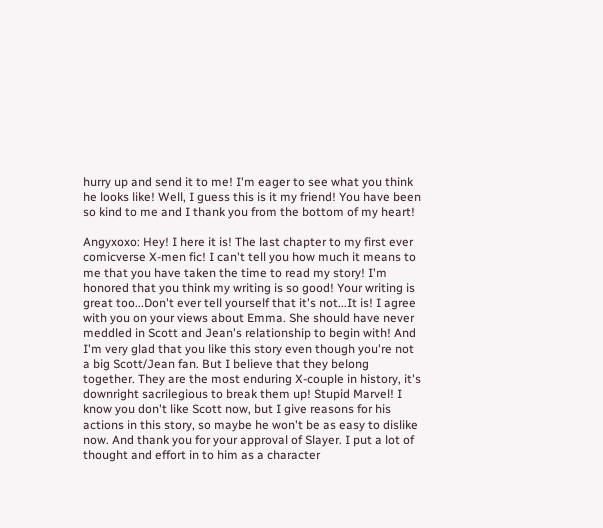hurry up and send it to me! I'm eager to see what you think he looks like! Well, I guess this is it my friend! You have been so kind to me and I thank you from the bottom of my heart!

Angyxoxo: Hey! I here it is! The last chapter to my first ever comicverse X-men fic! I can't tell you how much it means to me that you have taken the time to read my story! I'm honored that you think my writing is so good! Your writing is great too...Don't ever tell yourself that it's not...It is! I agree with you on your views about Emma. She should have never meddled in Scott and Jean's relationship to begin with! And I'm very glad that you like this story even though you're not a big Scott/Jean fan. But I believe that they belong together. They are the most enduring X-couple in history, it's downright sacrilegious to break them up! Stupid Marvel! I know you don't like Scott now, but I give reasons for his actions in this story, so maybe he won't be as easy to dislike now. And thank you for your approval of Slayer. I put a lot of thought and effort in to him as a character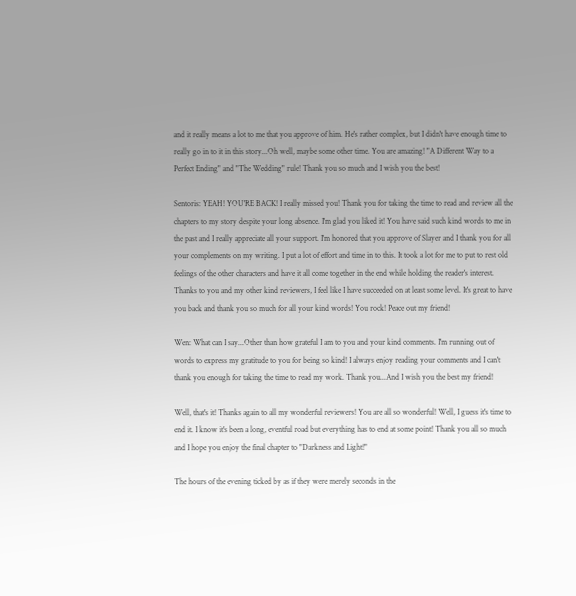and it really means a lot to me that you approve of him. He's rather complex, but I didn't have enough time to really go in to it in this story...Oh well, maybe some other time. You are amazing! "A Different Way to a Perfect Ending" and "The Wedding" rule! Thank you so much and I wish you the best!

Sentoris: YEAH! YOU'RE BACK! I really missed you! Thank you for taking the time to read and review all the chapters to my story despite your long absence. I'm glad you liked it! You have said such kind words to me in the past and I really appreciate all your support. I'm honored that you approve of Slayer and I thank you for all your complements on my writing. I put a lot of effort and time in to this. It took a lot for me to put to rest old feelings of the other characters and have it all come together in the end while holding the reader's interest. Thanks to you and my other kind reviewers, I feel like I have succeeded on at least some level. It's great to have you back and thank you so much for all your kind words! You rock! Peace out my friend!

Wen: What can I say...Other than how grateful I am to you and your kind comments. I'm running out of words to express my gratitude to you for being so kind! I always enjoy reading your comments and I can't thank you enough for taking the time to read my work. Thank you...And I wish you the best my friend!

Well, that's it! Thanks again to all my wonderful reviewers! You are all so wonderful! Well, I guess it's time to end it. I know it's been a long, eventful road but everything has to end at some point! Thank you all so much and I hope you enjoy the final chapter to "Darkness and Light!"

The hours of the evening ticked by as if they were merely seconds in the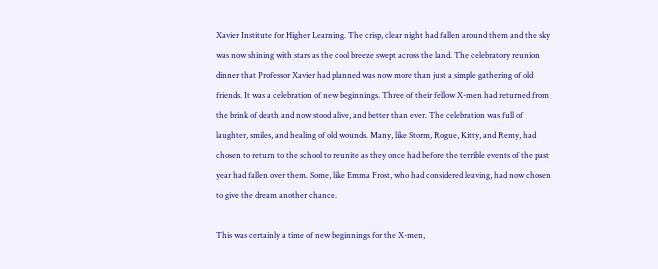Xavier Institute for Higher Learning. The crisp, clear night had fallen around them and the sky was now shining with stars as the cool breeze swept across the land. The celebratory reunion dinner that Professor Xavier had planned was now more than just a simple gathering of old friends. It was a celebration of new beginnings. Three of their fellow X-men had returned from the brink of death and now stood alive, and better than ever. The celebration was full of laughter, smiles, and healing of old wounds. Many, like Storm, Rogue, Kitty, and Remy, had chosen to return to the school to reunite as they once had before the terrible events of the past year had fallen over them. Some, like Emma Frost, who had considered leaving, had now chosen to give the dream another chance.

This was certainly a time of new beginnings for the X-men,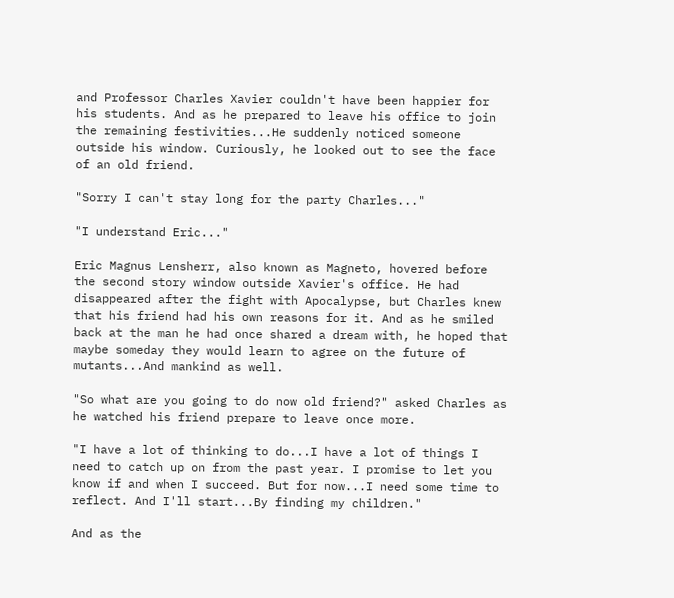and Professor Charles Xavier couldn't have been happier for his students. And as he prepared to leave his office to join the remaining festivities...He suddenly noticed someone outside his window. Curiously, he looked out to see the face of an old friend.

"Sorry I can't stay long for the party Charles..."

"I understand Eric..."

Eric Magnus Lensherr, also known as Magneto, hovered before the second story window outside Xavier's office. He had disappeared after the fight with Apocalypse, but Charles knew that his friend had his own reasons for it. And as he smiled back at the man he had once shared a dream with, he hoped that maybe someday they would learn to agree on the future of mutants...And mankind as well.

"So what are you going to do now old friend?" asked Charles as he watched his friend prepare to leave once more.

"I have a lot of thinking to do...I have a lot of things I need to catch up on from the past year. I promise to let you know if and when I succeed. But for now...I need some time to reflect. And I'll start...By finding my children."

And as the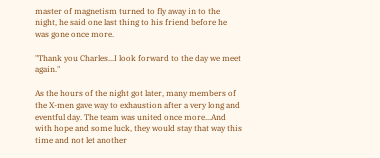master of magnetism turned to fly away in to the night, he said one last thing to his friend before he was gone once more.

"Thank you Charles...I look forward to the day we meet again."

As the hours of the night got later, many members of the X-men gave way to exhaustion after a very long and eventful day. The team was united once more...And with hope and some luck, they would stay that way this time and not let another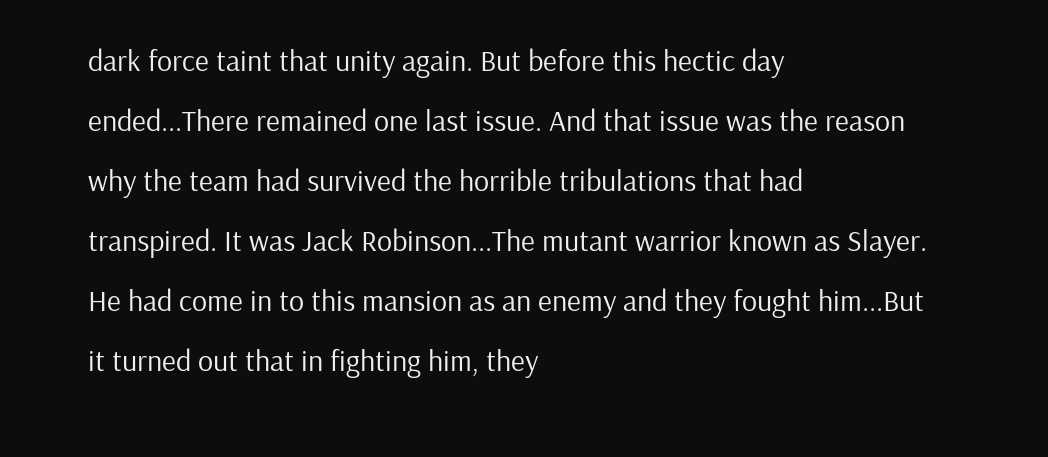dark force taint that unity again. But before this hectic day ended...There remained one last issue. And that issue was the reason why the team had survived the horrible tribulations that had transpired. It was Jack Robinson...The mutant warrior known as Slayer. He had come in to this mansion as an enemy and they fought him...But it turned out that in fighting him, they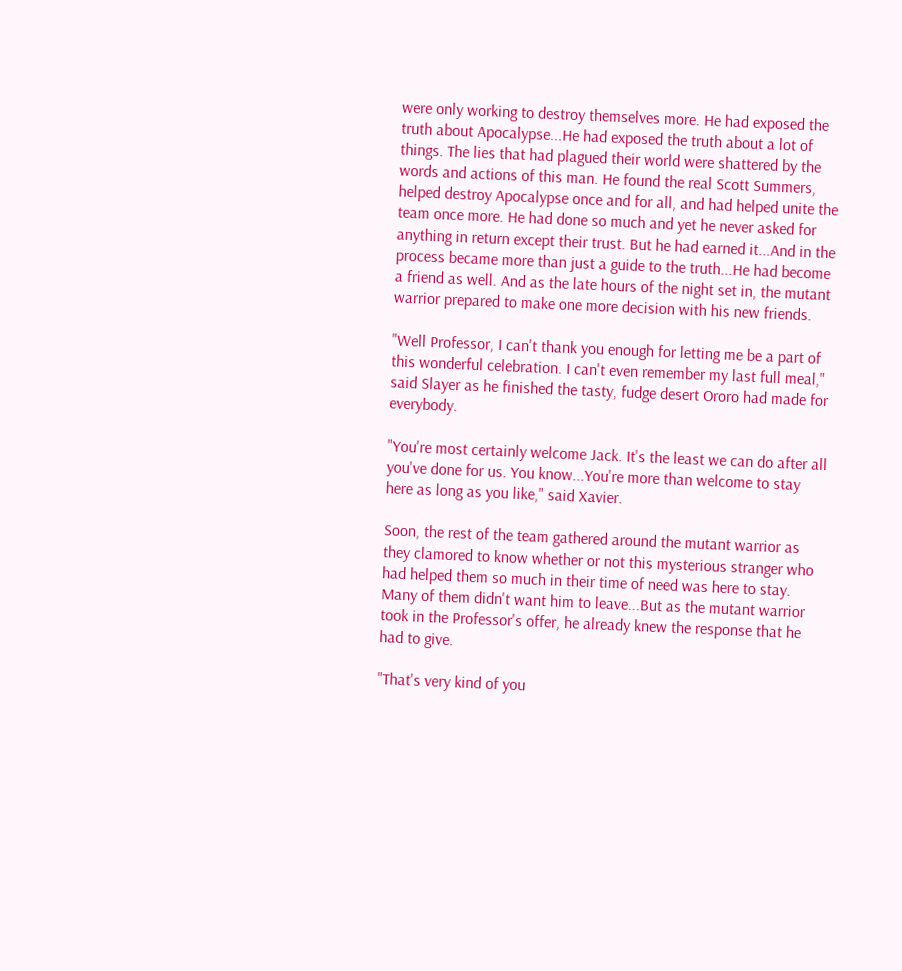were only working to destroy themselves more. He had exposed the truth about Apocalypse...He had exposed the truth about a lot of things. The lies that had plagued their world were shattered by the words and actions of this man. He found the real Scott Summers, helped destroy Apocalypse once and for all, and had helped unite the team once more. He had done so much and yet he never asked for anything in return except their trust. But he had earned it...And in the process became more than just a guide to the truth...He had become a friend as well. And as the late hours of the night set in, the mutant warrior prepared to make one more decision with his new friends.

"Well Professor, I can't thank you enough for letting me be a part of this wonderful celebration. I can't even remember my last full meal," said Slayer as he finished the tasty, fudge desert Ororo had made for everybody.

"You're most certainly welcome Jack. It's the least we can do after all you've done for us. You know...You're more than welcome to stay here as long as you like," said Xavier.

Soon, the rest of the team gathered around the mutant warrior as they clamored to know whether or not this mysterious stranger who had helped them so much in their time of need was here to stay. Many of them didn't want him to leave...But as the mutant warrior took in the Professor's offer, he already knew the response that he had to give.

"That's very kind of you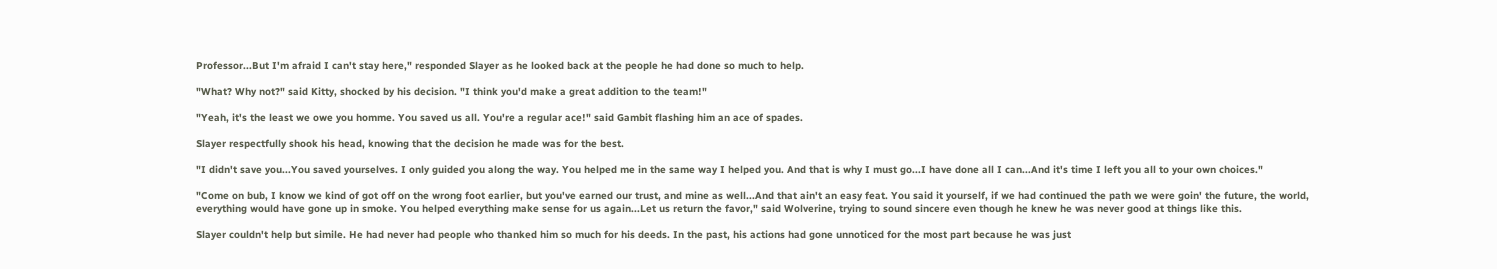Professor...But I'm afraid I can't stay here," responded Slayer as he looked back at the people he had done so much to help.

"What? Why not?" said Kitty, shocked by his decision. "I think you'd make a great addition to the team!"

"Yeah, it's the least we owe you homme. You saved us all. You're a regular ace!" said Gambit flashing him an ace of spades.

Slayer respectfully shook his head, knowing that the decision he made was for the best.

"I didn't save you...You saved yourselves. I only guided you along the way. You helped me in the same way I helped you. And that is why I must go...I have done all I can...And it's time I left you all to your own choices."

"Come on bub, I know we kind of got off on the wrong foot earlier, but you've earned our trust, and mine as well...And that ain't an easy feat. You said it yourself, if we had continued the path we were goin' the future, the world, everything would have gone up in smoke. You helped everything make sense for us again...Let us return the favor," said Wolverine, trying to sound sincere even though he knew he was never good at things like this.

Slayer couldn't help but simile. He had never had people who thanked him so much for his deeds. In the past, his actions had gone unnoticed for the most part because he was just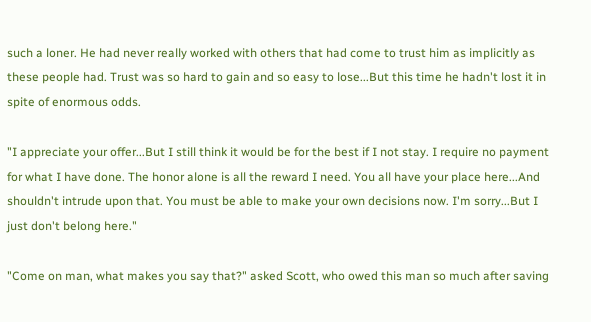such a loner. He had never really worked with others that had come to trust him as implicitly as these people had. Trust was so hard to gain and so easy to lose...But this time he hadn't lost it in spite of enormous odds.

"I appreciate your offer...But I still think it would be for the best if I not stay. I require no payment for what I have done. The honor alone is all the reward I need. You all have your place here...And shouldn't intrude upon that. You must be able to make your own decisions now. I'm sorry...But I just don't belong here."

"Come on man, what makes you say that?" asked Scott, who owed this man so much after saving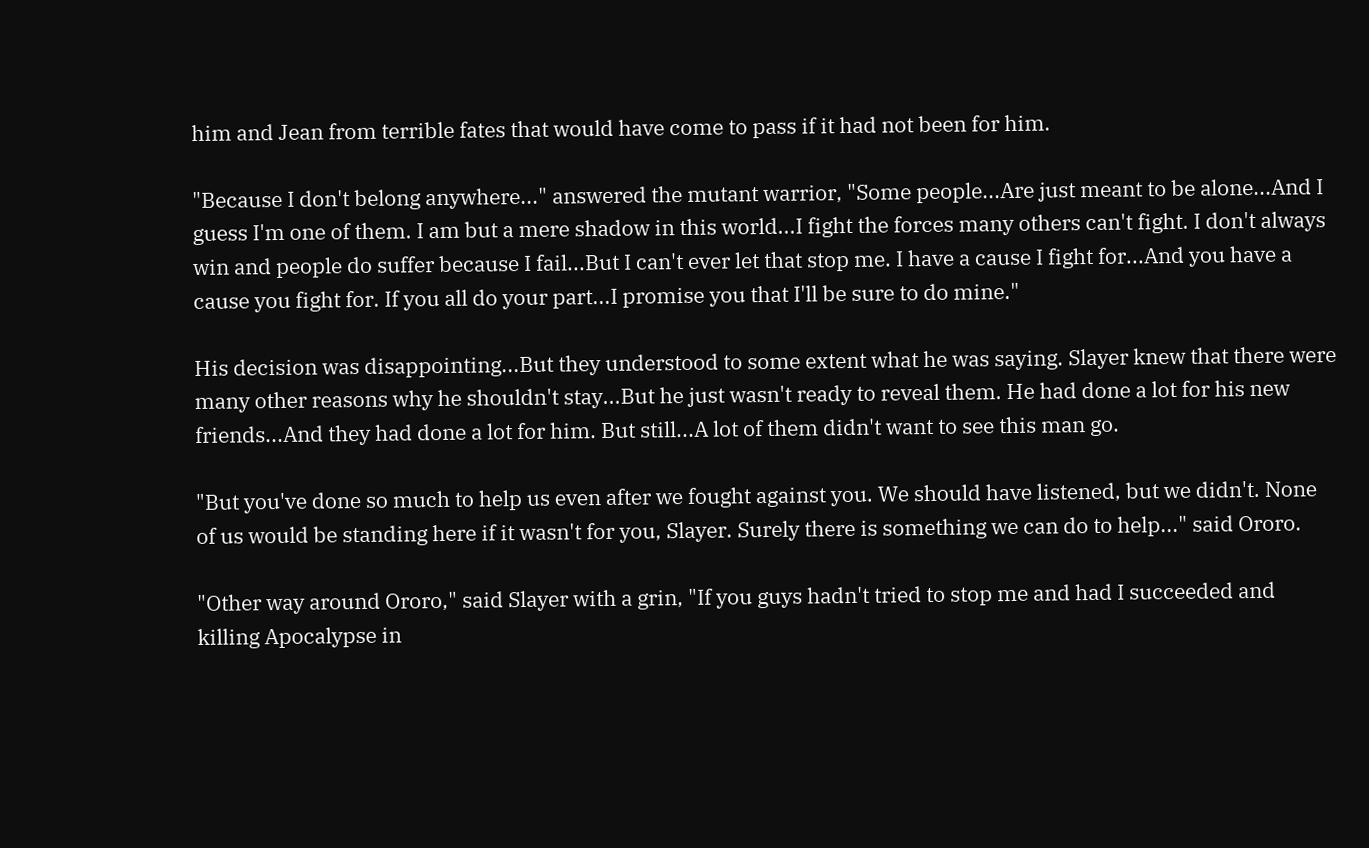him and Jean from terrible fates that would have come to pass if it had not been for him.

"Because I don't belong anywhere..." answered the mutant warrior, "Some people...Are just meant to be alone...And I guess I'm one of them. I am but a mere shadow in this world...I fight the forces many others can't fight. I don't always win and people do suffer because I fail...But I can't ever let that stop me. I have a cause I fight for...And you have a cause you fight for. If you all do your part...I promise you that I'll be sure to do mine."

His decision was disappointing...But they understood to some extent what he was saying. Slayer knew that there were many other reasons why he shouldn't stay...But he just wasn't ready to reveal them. He had done a lot for his new friends...And they had done a lot for him. But still...A lot of them didn't want to see this man go.

"But you've done so much to help us even after we fought against you. We should have listened, but we didn't. None of us would be standing here if it wasn't for you, Slayer. Surely there is something we can do to help..." said Ororo.

"Other way around Ororo," said Slayer with a grin, "If you guys hadn't tried to stop me and had I succeeded and killing Apocalypse in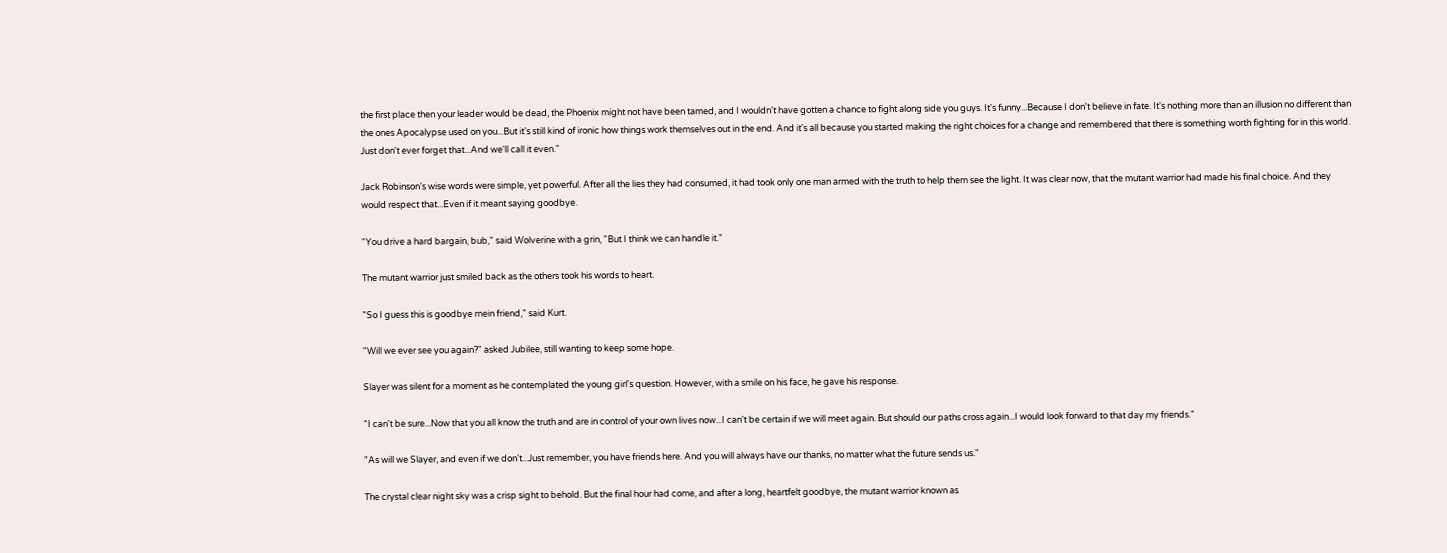the first place then your leader would be dead, the Phoenix might not have been tamed, and I wouldn't have gotten a chance to fight along side you guys. It's funny...Because I don't believe in fate. It's nothing more than an illusion no different than the ones Apocalypse used on you...But it's still kind of ironic how things work themselves out in the end. And it's all because you started making the right choices for a change and remembered that there is something worth fighting for in this world. Just don't ever forget that...And we'll call it even."

Jack Robinson's wise words were simple, yet powerful. After all the lies they had consumed, it had took only one man armed with the truth to help them see the light. It was clear now, that the mutant warrior had made his final choice. And they would respect that...Even if it meant saying goodbye.

"You drive a hard bargain, bub," said Wolverine with a grin, "But I think we can handle it."

The mutant warrior just smiled back as the others took his words to heart.

"So I guess this is goodbye mein friend," said Kurt.

"Will we ever see you again?" asked Jubilee, still wanting to keep some hope.

Slayer was silent for a moment as he contemplated the young girl's question. However, with a smile on his face, he gave his response.

"I can't be sure...Now that you all know the truth and are in control of your own lives now...I can't be certain if we will meet again. But should our paths cross again...I would look forward to that day my friends."

"As will we Slayer, and even if we don't...Just remember, you have friends here. And you will always have our thanks, no matter what the future sends us."

The crystal clear night sky was a crisp sight to behold. But the final hour had come, and after a long, heartfelt goodbye, the mutant warrior known as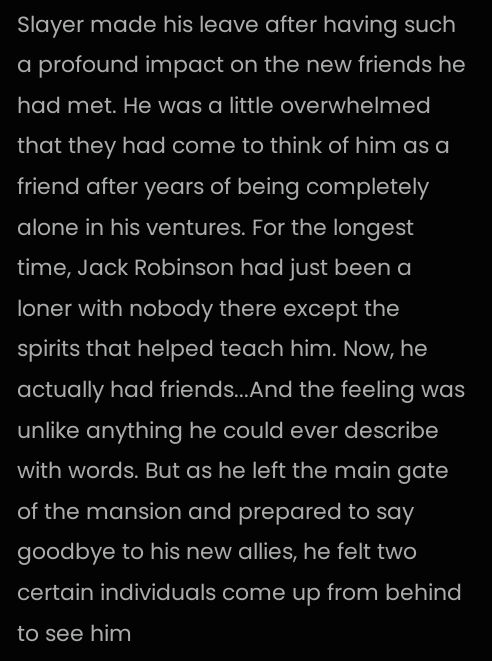Slayer made his leave after having such a profound impact on the new friends he had met. He was a little overwhelmed that they had come to think of him as a friend after years of being completely alone in his ventures. For the longest time, Jack Robinson had just been a loner with nobody there except the spirits that helped teach him. Now, he actually had friends...And the feeling was unlike anything he could ever describe with words. But as he left the main gate of the mansion and prepared to say goodbye to his new allies, he felt two certain individuals come up from behind to see him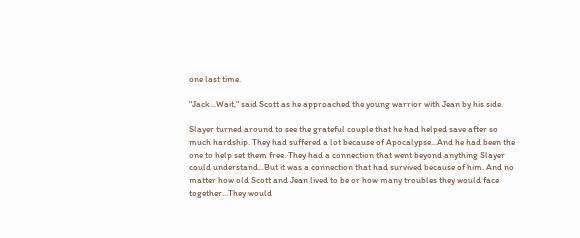one last time.

"Jack...Wait," said Scott as he approached the young warrior with Jean by his side.

Slayer turned around to see the grateful couple that he had helped save after so much hardship. They had suffered a lot because of Apocalypse...And he had been the one to help set them free. They had a connection that went beyond anything Slayer could understand...But it was a connection that had survived because of him. And no matter how old Scott and Jean lived to be or how many troubles they would face together...They would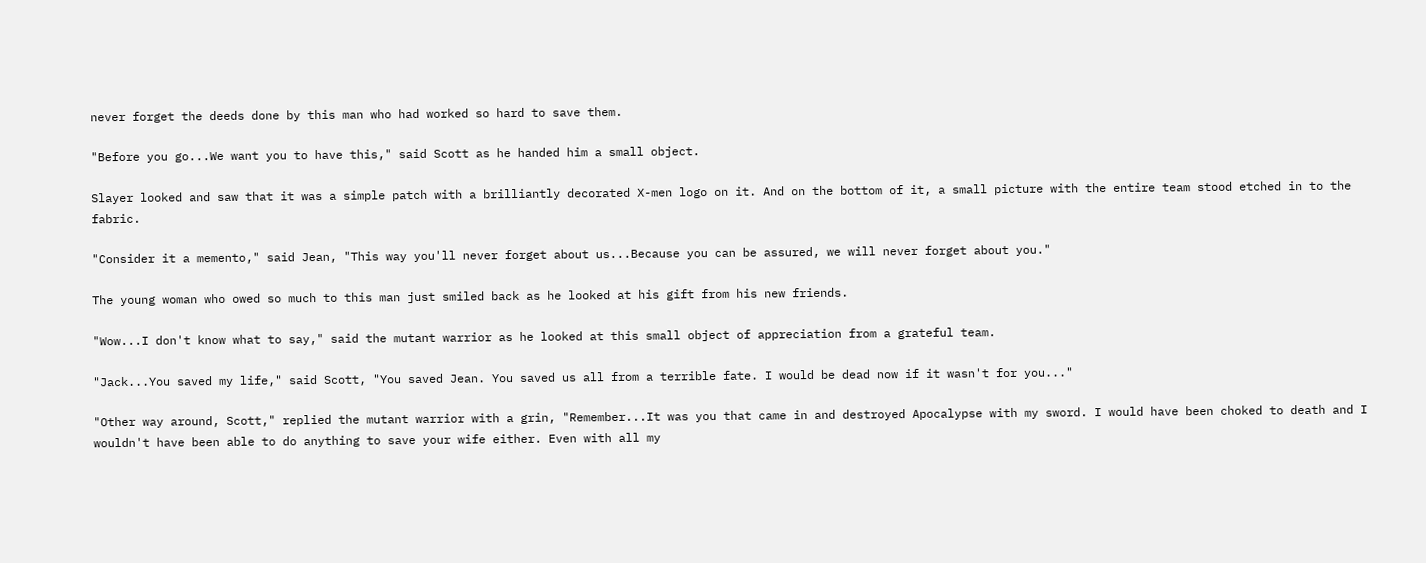never forget the deeds done by this man who had worked so hard to save them.

"Before you go...We want you to have this," said Scott as he handed him a small object.

Slayer looked and saw that it was a simple patch with a brilliantly decorated X-men logo on it. And on the bottom of it, a small picture with the entire team stood etched in to the fabric.

"Consider it a memento," said Jean, "This way you'll never forget about us...Because you can be assured, we will never forget about you."

The young woman who owed so much to this man just smiled back as he looked at his gift from his new friends.

"Wow...I don't know what to say," said the mutant warrior as he looked at this small object of appreciation from a grateful team.

"Jack...You saved my life," said Scott, "You saved Jean. You saved us all from a terrible fate. I would be dead now if it wasn't for you..."

"Other way around, Scott," replied the mutant warrior with a grin, "Remember...It was you that came in and destroyed Apocalypse with my sword. I would have been choked to death and I wouldn't have been able to do anything to save your wife either. Even with all my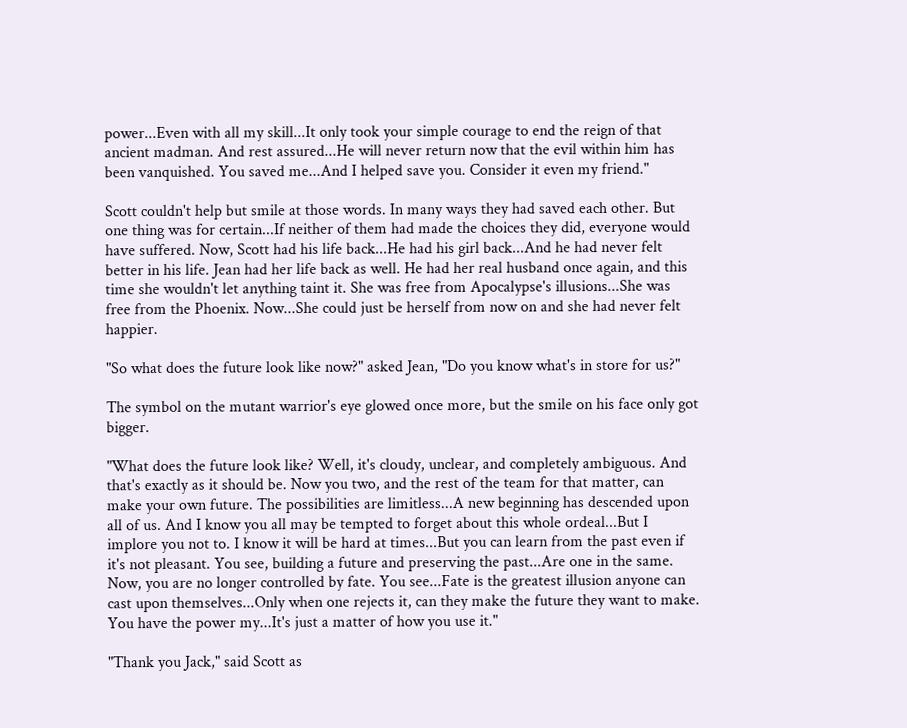power...Even with all my skill...It only took your simple courage to end the reign of that ancient madman. And rest assured...He will never return now that the evil within him has been vanquished. You saved me...And I helped save you. Consider it even my friend."

Scott couldn't help but smile at those words. In many ways they had saved each other. But one thing was for certain...If neither of them had made the choices they did, everyone would have suffered. Now, Scott had his life back...He had his girl back...And he had never felt better in his life. Jean had her life back as well. He had her real husband once again, and this time she wouldn't let anything taint it. She was free from Apocalypse's illusions...She was free from the Phoenix. Now...She could just be herself from now on and she had never felt happier.

"So what does the future look like now?" asked Jean, "Do you know what's in store for us?"

The symbol on the mutant warrior's eye glowed once more, but the smile on his face only got bigger.

"What does the future look like? Well, it's cloudy, unclear, and completely ambiguous. And that's exactly as it should be. Now you two, and the rest of the team for that matter, can make your own future. The possibilities are limitless...A new beginning has descended upon all of us. And I know you all may be tempted to forget about this whole ordeal...But I implore you not to. I know it will be hard at times...But you can learn from the past even if it's not pleasant. You see, building a future and preserving the past...Are one in the same. Now, you are no longer controlled by fate. You see...Fate is the greatest illusion anyone can cast upon themselves...Only when one rejects it, can they make the future they want to make. You have the power my...It's just a matter of how you use it."

"Thank you Jack," said Scott as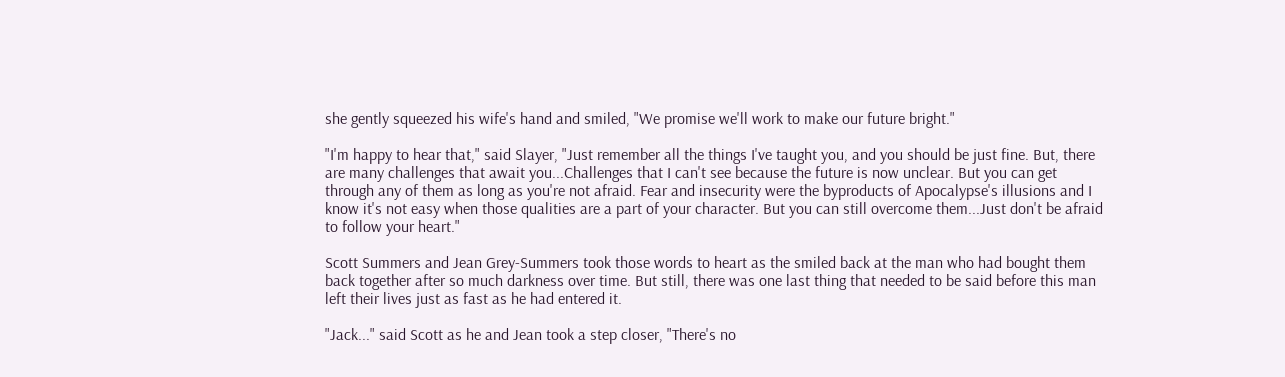she gently squeezed his wife's hand and smiled, "We promise we'll work to make our future bright."

"I'm happy to hear that," said Slayer, "Just remember all the things I've taught you, and you should be just fine. But, there are many challenges that await you...Challenges that I can't see because the future is now unclear. But you can get through any of them as long as you're not afraid. Fear and insecurity were the byproducts of Apocalypse's illusions and I know it's not easy when those qualities are a part of your character. But you can still overcome them...Just don't be afraid to follow your heart."

Scott Summers and Jean Grey-Summers took those words to heart as the smiled back at the man who had bought them back together after so much darkness over time. But still, there was one last thing that needed to be said before this man left their lives just as fast as he had entered it.

"Jack..." said Scott as he and Jean took a step closer, "There's no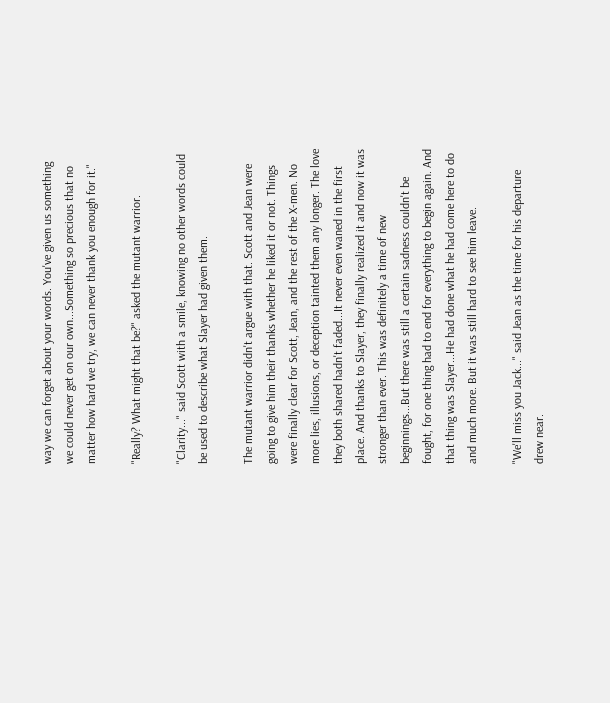way we can forget about your words. You've given us something we could never get on our own...Something so precious that no matter how hard we try, we can never thank you enough for it."

"Really? What might that be?" asked the mutant warrior.

"Clarity..." said Scott with a smile, knowing no other words could be used to describe what Slayer had given them.

The mutant warrior didn't argue with that. Scott and Jean were going to give him their thanks whether he liked it or not. Things were finally clear for Scott, Jean, and the rest of the X-men. No more lies, illusions, or deception tainted them any longer. The love they both shared hadn't faded...It never even waned in the first place. And thanks to Slayer, they finally realized it and now it was stronger than ever. This was definitely a time of new beginnings...But there was still a certain sadness couldn't be fought, for one thing had to end for everything to begin again. And that thing was Slayer...He had done what he had come here to do and much more. But it was still hard to see him leave.

"We'll miss you Jack..." said Jean as the time for his departure drew near.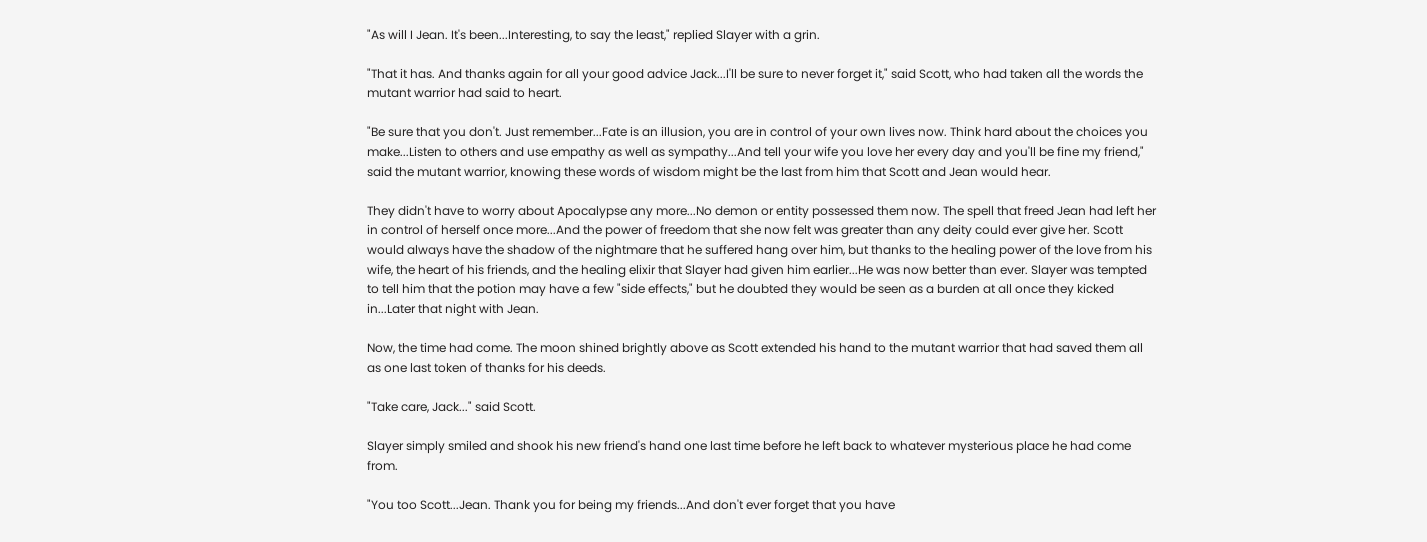"As will I Jean. It's been...Interesting, to say the least," replied Slayer with a grin.

"That it has. And thanks again for all your good advice Jack...I'll be sure to never forget it," said Scott, who had taken all the words the mutant warrior had said to heart.

"Be sure that you don't. Just remember...Fate is an illusion, you are in control of your own lives now. Think hard about the choices you make...Listen to others and use empathy as well as sympathy...And tell your wife you love her every day and you'll be fine my friend," said the mutant warrior, knowing these words of wisdom might be the last from him that Scott and Jean would hear.

They didn't have to worry about Apocalypse any more...No demon or entity possessed them now. The spell that freed Jean had left her in control of herself once more...And the power of freedom that she now felt was greater than any deity could ever give her. Scott would always have the shadow of the nightmare that he suffered hang over him, but thanks to the healing power of the love from his wife, the heart of his friends, and the healing elixir that Slayer had given him earlier...He was now better than ever. Slayer was tempted to tell him that the potion may have a few "side effects," but he doubted they would be seen as a burden at all once they kicked in...Later that night with Jean.

Now, the time had come. The moon shined brightly above as Scott extended his hand to the mutant warrior that had saved them all as one last token of thanks for his deeds.

"Take care, Jack..." said Scott.

Slayer simply smiled and shook his new friend's hand one last time before he left back to whatever mysterious place he had come from.

"You too Scott...Jean. Thank you for being my friends...And don't ever forget that you have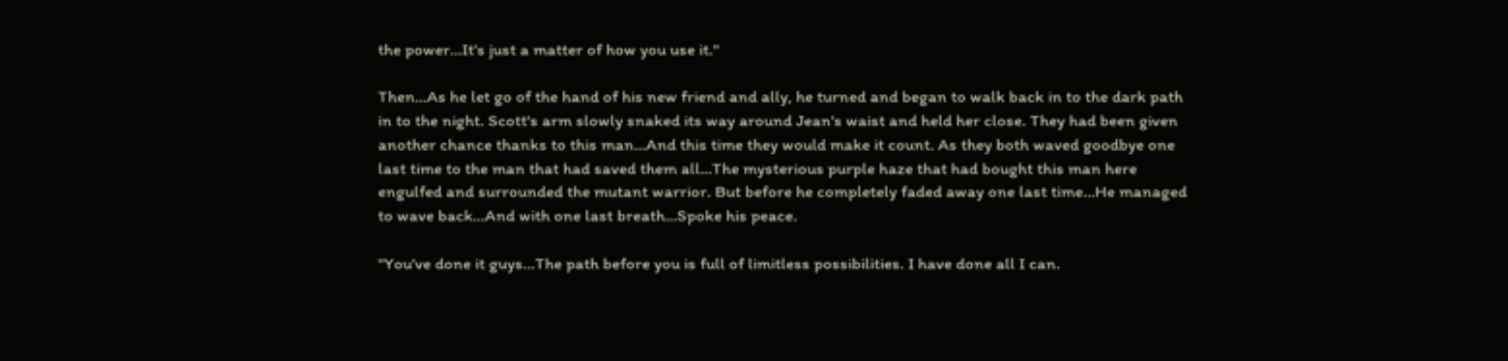the power...It's just a matter of how you use it."

Then...As he let go of the hand of his new friend and ally, he turned and began to walk back in to the dark path in to the night. Scott's arm slowly snaked its way around Jean's waist and held her close. They had been given another chance thanks to this man...And this time they would make it count. As they both waved goodbye one last time to the man that had saved them all...The mysterious purple haze that had bought this man here engulfed and surrounded the mutant warrior. But before he completely faded away one last time...He managed to wave back...And with one last breath...Spoke his peace.

"You've done it guys...The path before you is full of limitless possibilities. I have done all I can.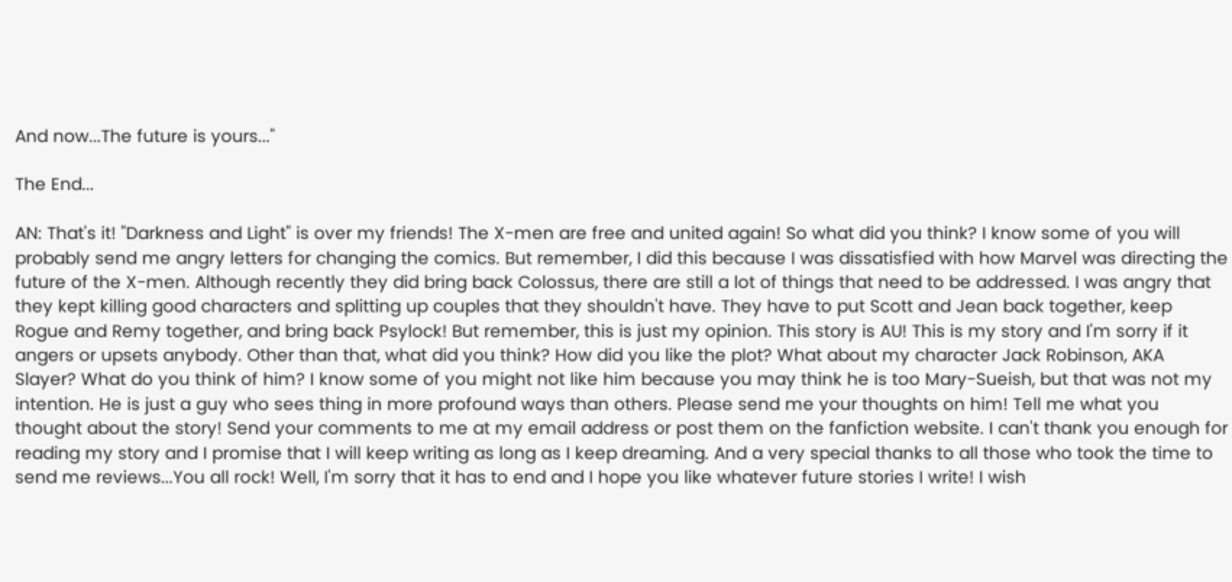And now...The future is yours..."

The End...

AN: That's it! "Darkness and Light" is over my friends! The X-men are free and united again! So what did you think? I know some of you will probably send me angry letters for changing the comics. But remember, I did this because I was dissatisfied with how Marvel was directing the future of the X-men. Although recently they did bring back Colossus, there are still a lot of things that need to be addressed. I was angry that they kept killing good characters and splitting up couples that they shouldn't have. They have to put Scott and Jean back together, keep Rogue and Remy together, and bring back Psylock! But remember, this is just my opinion. This story is AU! This is my story and I'm sorry if it angers or upsets anybody. Other than that, what did you think? How did you like the plot? What about my character Jack Robinson, AKA Slayer? What do you think of him? I know some of you might not like him because you may think he is too Mary-Sueish, but that was not my intention. He is just a guy who sees thing in more profound ways than others. Please send me your thoughts on him! Tell me what you thought about the story! Send your comments to me at my email address or post them on the fanfiction website. I can't thank you enough for reading my story and I promise that I will keep writing as long as I keep dreaming. And a very special thanks to all those who took the time to send me reviews...You all rock! Well, I'm sorry that it has to end and I hope you like whatever future stories I write! I wish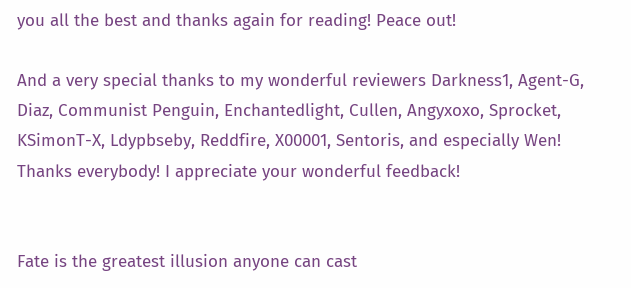you all the best and thanks again for reading! Peace out!

And a very special thanks to my wonderful reviewers Darkness1, Agent-G, Diaz, Communist Penguin, Enchantedlight, Cullen, Angyxoxo, Sprocket, KSimonT-X, Ldypbseby, Reddfire, X00001, Sentoris, and especially Wen! Thanks everybody! I appreciate your wonderful feedback!


Fate is the greatest illusion anyone can cast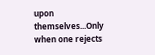upon themselves...Only when one rejects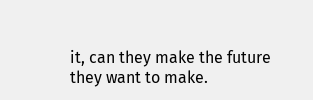it, can they make the future they want to make.